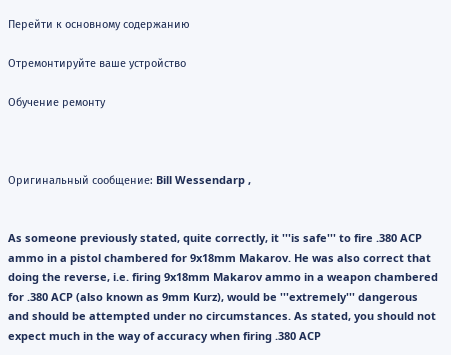Перейти к основному содержанию

Отремонтируйте ваше устройство

Обучение ремонту



Оригинальный сообщение: Bill Wessendarp ,


As someone previously stated, quite correctly, it '''is safe''' to fire .380 ACP ammo in a pistol chambered for 9x18mm Makarov. He was also correct that doing the reverse, i.e. firing 9x18mm Makarov ammo in a weapon chambered for .380 ACP (also known as 9mm Kurz), would be '''extremely''' dangerous and should be attempted under no circumstances. As stated, you should not expect much in the way of accuracy when firing .380 ACP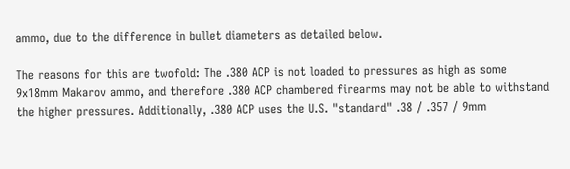ammo, due to the difference in bullet diameters as detailed below.

The reasons for this are twofold: The .380 ACP is not loaded to pressures as high as some 9x18mm Makarov ammo, and therefore .380 ACP chambered firearms may not be able to withstand the higher pressures. Additionally, .380 ACP uses the U.S. "standard" .38 / .357 / 9mm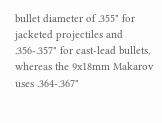bullet diameter of .355" for jacketed projectiles and .356-.357" for cast-lead bullets, whereas the 9x18mm Makarov uses .364-.367"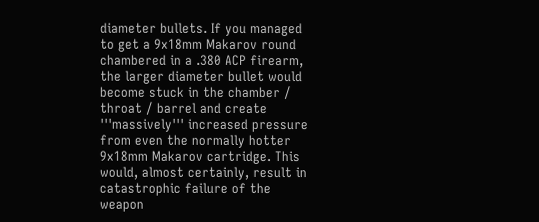diameter bullets. If you managed to get a 9x18mm Makarov round chambered in a .380 ACP firearm, the larger diameter bullet would become stuck in the chamber / throat / barrel and create '''massively''' increased pressure from even the normally hotter 9x18mm Makarov cartridge. This would, almost certainly, result in catastrophic failure of the weapon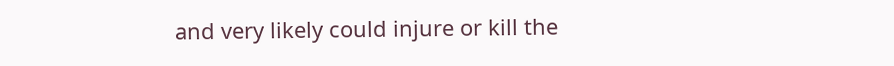and very likely could injure or kill the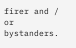firer and / or bystanders.